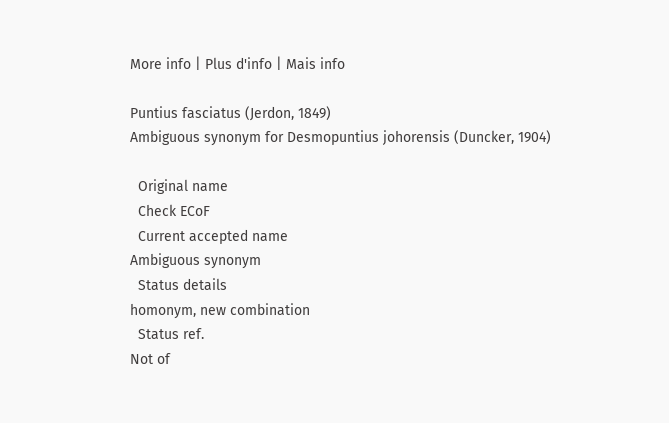More info | Plus d'info | Mais info

Puntius fasciatus (Jerdon, 1849)
Ambiguous synonym for Desmopuntius johorensis (Duncker, 1904)

  Original name
  Check ECoF
  Current accepted name
Ambiguous synonym
  Status details
homonym, new combination
  Status ref.
Not of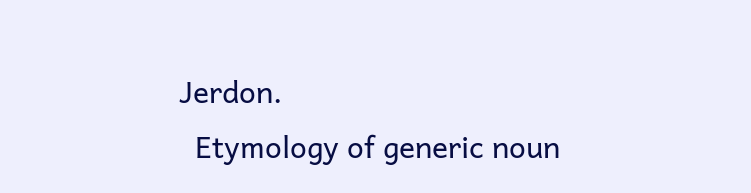Jerdon.
  Etymology of generic noun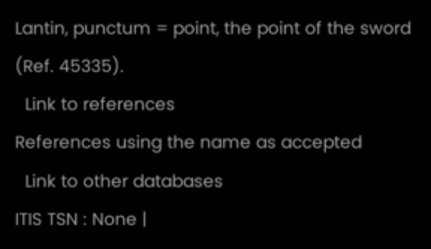Lantin, punctum = point, the point of the sword (Ref. 45335).
  Link to references
References using the name as accepted
  Link to other databases
ITIS TSN : None |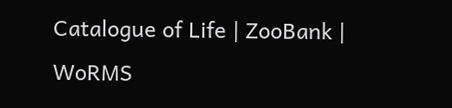Catalogue of Life | ZooBank | WoRMS